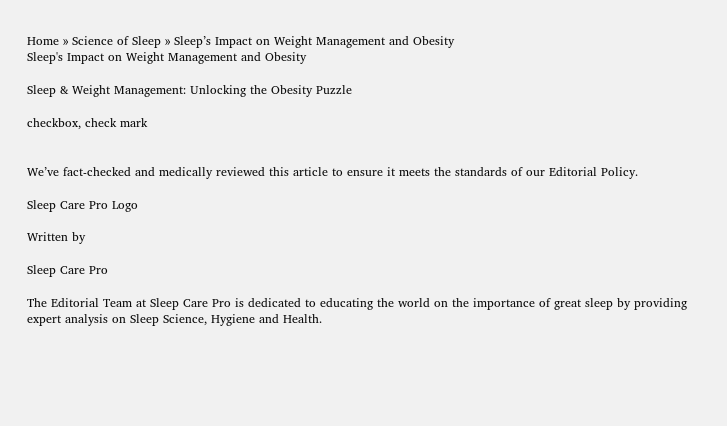Home » Science of Sleep » Sleep’s Impact on Weight Management and Obesity
Sleep's Impact on Weight Management and Obesity

Sleep & Weight Management: Unlocking the Obesity Puzzle

checkbox, check mark


We’ve fact-checked and medically reviewed this article to ensure it meets the standards of our Editorial Policy.

Sleep Care Pro Logo

Written by

Sleep Care Pro

The Editorial Team at Sleep Care Pro is dedicated to educating the world on the importance of great sleep by providing expert analysis on Sleep Science, Hygiene and Health.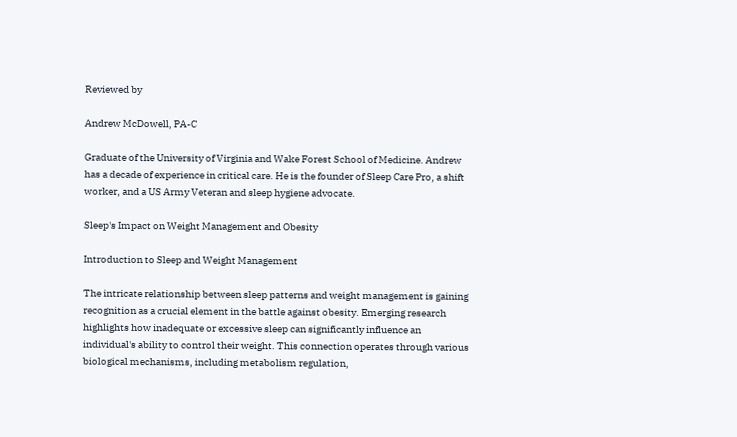Reviewed by

Andrew McDowell, PA-C

Graduate of the University of Virginia and Wake Forest School of Medicine. Andrew has a decade of experience in critical care. He is the founder of Sleep Care Pro, a shift worker, and a US Army Veteran and sleep hygiene advocate.

Sleep's Impact on Weight Management and Obesity

Introduction to Sleep and Weight Management

The intricate relationship between sleep patterns and weight management is gaining recognition as a crucial element in the battle against obesity. Emerging research highlights how inadequate or excessive sleep can significantly influence an individual's ability to control their weight. This connection operates through various biological mechanisms, including metabolism regulation,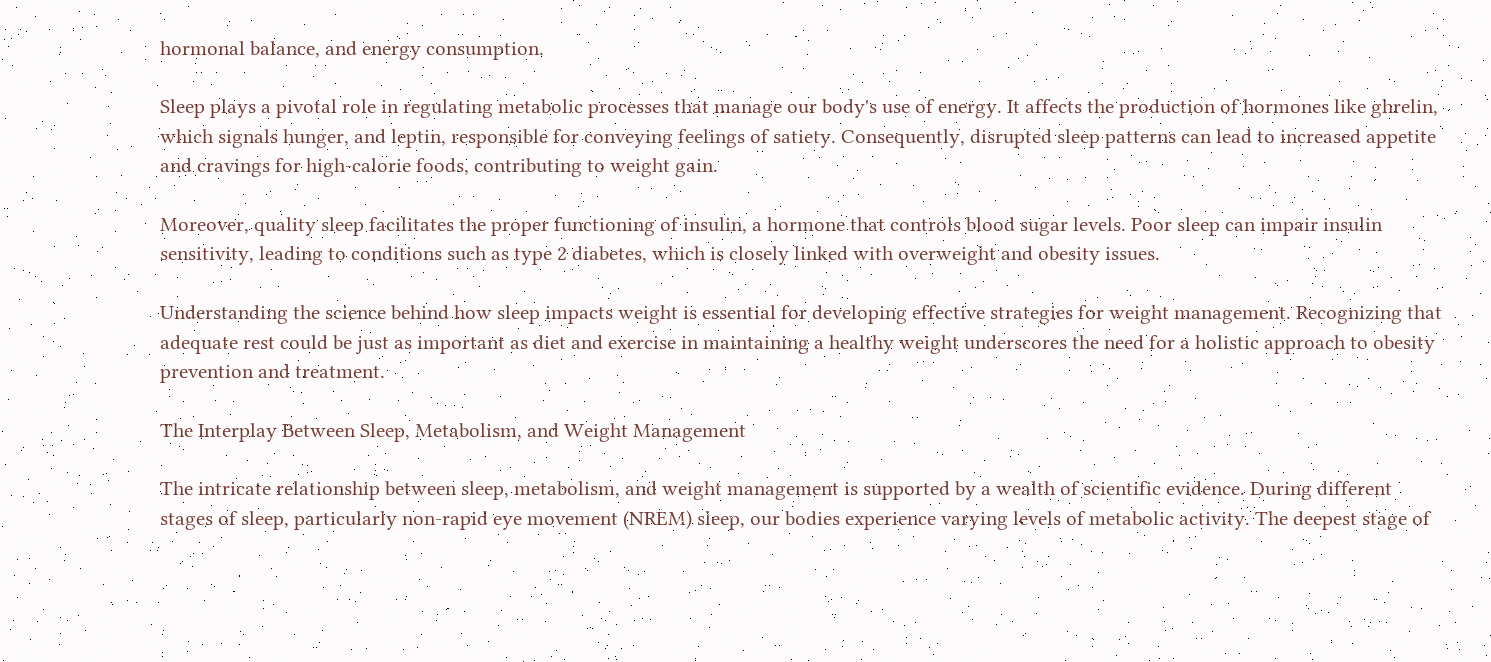hormonal balance, and energy consumption.

Sleep plays a pivotal role in regulating metabolic processes that manage our body's use of energy. It affects the production of hormones like ghrelin, which signals hunger, and leptin, responsible for conveying feelings of satiety. Consequently, disrupted sleep patterns can lead to increased appetite and cravings for high-calorie foods, contributing to weight gain.

Moreover, quality sleep facilitates the proper functioning of insulin, a hormone that controls blood sugar levels. Poor sleep can impair insulin sensitivity, leading to conditions such as type 2 diabetes, which is closely linked with overweight and obesity issues.

Understanding the science behind how sleep impacts weight is essential for developing effective strategies for weight management. Recognizing that adequate rest could be just as important as diet and exercise in maintaining a healthy weight underscores the need for a holistic approach to obesity prevention and treatment.

The Interplay Between Sleep, Metabolism, and Weight Management

The intricate relationship between sleep, metabolism, and weight management is supported by a wealth of scientific evidence. During different stages of sleep, particularly non-rapid eye movement (NREM) sleep, our bodies experience varying levels of metabolic activity. The deepest stage of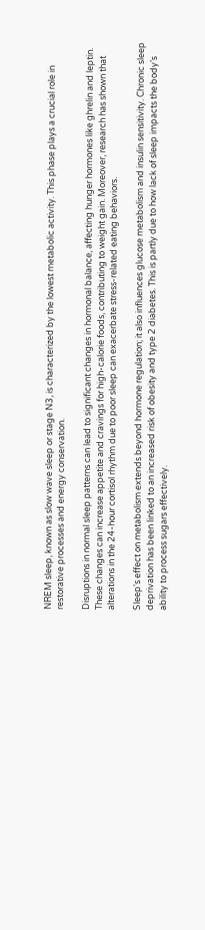NREM sleep, known as slow wave sleep or stage N3, is characterized by the lowest metabolic activity. This phase plays a crucial role in restorative processes and energy conservation.

Disruptions in normal sleep patterns can lead to significant changes in hormonal balance, affecting hunger hormones like ghrelin and leptin. These changes can increase appetite and cravings for high-calorie foods, contributing to weight gain. Moreover, research has shown that alterations in the 24-hour cortisol rhythm due to poor sleep can exacerbate stress-related eating behaviors.

Sleep's effect on metabolism extends beyond hormone regulation; it also influences glucose metabolism and insulin sensitivity. Chronic sleep deprivation has been linked to an increased risk of obesity and type 2 diabetes. This is partly due to how lack of sleep impacts the body’s ability to process sugars effectively.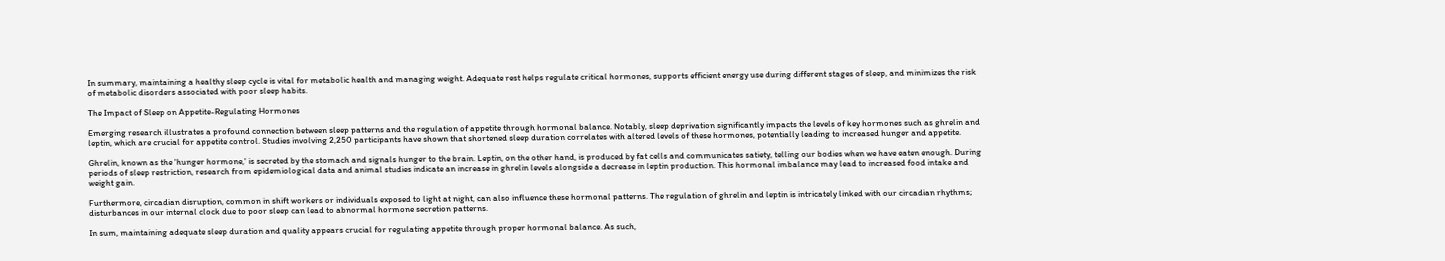In summary, maintaining a healthy sleep cycle is vital for metabolic health and managing weight. Adequate rest helps regulate critical hormones, supports efficient energy use during different stages of sleep, and minimizes the risk of metabolic disorders associated with poor sleep habits.

The Impact of Sleep on Appetite-Regulating Hormones

Emerging research illustrates a profound connection between sleep patterns and the regulation of appetite through hormonal balance. Notably, sleep deprivation significantly impacts the levels of key hormones such as ghrelin and leptin, which are crucial for appetite control. Studies involving 2,250 participants have shown that shortened sleep duration correlates with altered levels of these hormones, potentially leading to increased hunger and appetite.

Ghrelin, known as the 'hunger hormone,' is secreted by the stomach and signals hunger to the brain. Leptin, on the other hand, is produced by fat cells and communicates satiety, telling our bodies when we have eaten enough. During periods of sleep restriction, research from epidemiological data and animal studies indicate an increase in ghrelin levels alongside a decrease in leptin production. This hormonal imbalance may lead to increased food intake and weight gain.

Furthermore, circadian disruption, common in shift workers or individuals exposed to light at night, can also influence these hormonal patterns. The regulation of ghrelin and leptin is intricately linked with our circadian rhythms; disturbances in our internal clock due to poor sleep can lead to abnormal hormone secretion patterns.

In sum, maintaining adequate sleep duration and quality appears crucial for regulating appetite through proper hormonal balance. As such,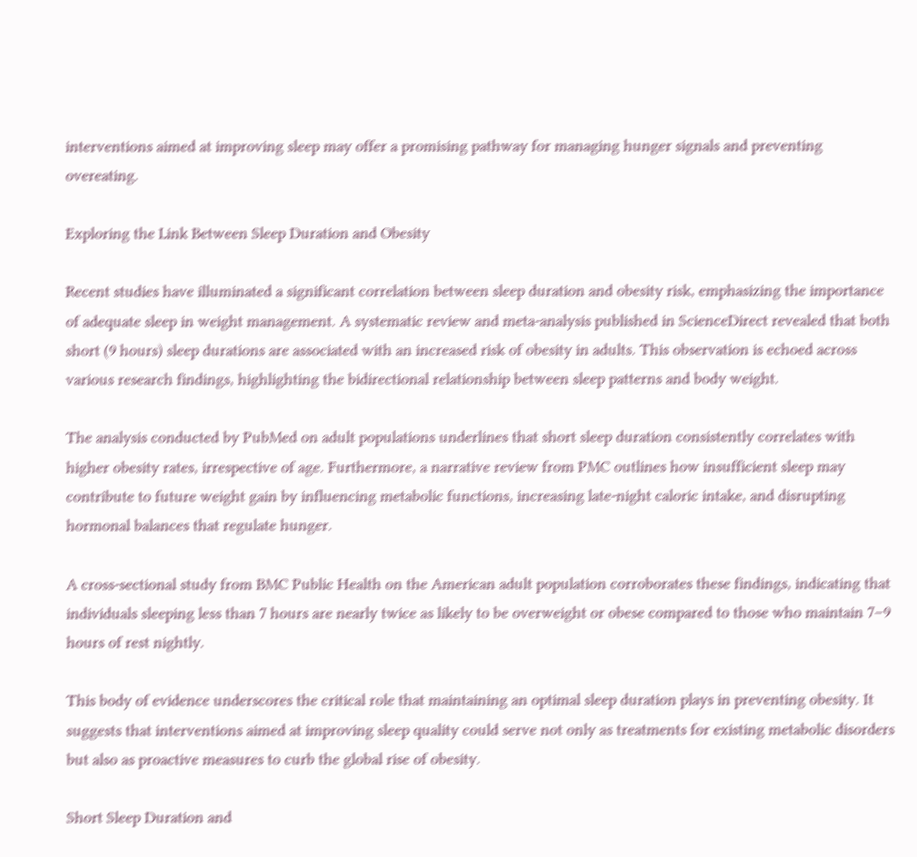interventions aimed at improving sleep may offer a promising pathway for managing hunger signals and preventing overeating.

Exploring the Link Between Sleep Duration and Obesity

Recent studies have illuminated a significant correlation between sleep duration and obesity risk, emphasizing the importance of adequate sleep in weight management. A systematic review and meta-analysis published in ScienceDirect revealed that both short (9 hours) sleep durations are associated with an increased risk of obesity in adults. This observation is echoed across various research findings, highlighting the bidirectional relationship between sleep patterns and body weight.

The analysis conducted by PubMed on adult populations underlines that short sleep duration consistently correlates with higher obesity rates, irrespective of age. Furthermore, a narrative review from PMC outlines how insufficient sleep may contribute to future weight gain by influencing metabolic functions, increasing late-night caloric intake, and disrupting hormonal balances that regulate hunger.

A cross-sectional study from BMC Public Health on the American adult population corroborates these findings, indicating that individuals sleeping less than 7 hours are nearly twice as likely to be overweight or obese compared to those who maintain 7–9 hours of rest nightly.

This body of evidence underscores the critical role that maintaining an optimal sleep duration plays in preventing obesity. It suggests that interventions aimed at improving sleep quality could serve not only as treatments for existing metabolic disorders but also as proactive measures to curb the global rise of obesity.

Short Sleep Duration and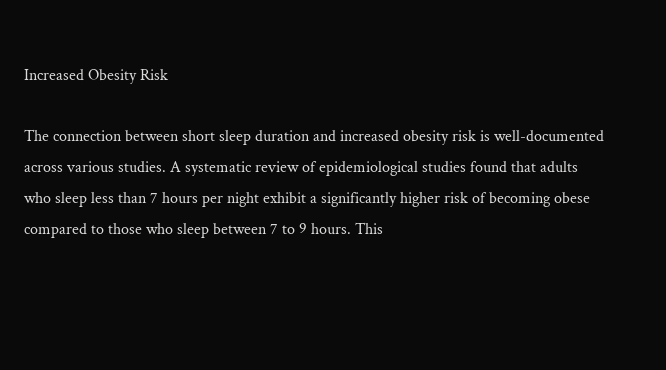Increased Obesity Risk

The connection between short sleep duration and increased obesity risk is well-documented across various studies. A systematic review of epidemiological studies found that adults who sleep less than 7 hours per night exhibit a significantly higher risk of becoming obese compared to those who sleep between 7 to 9 hours. This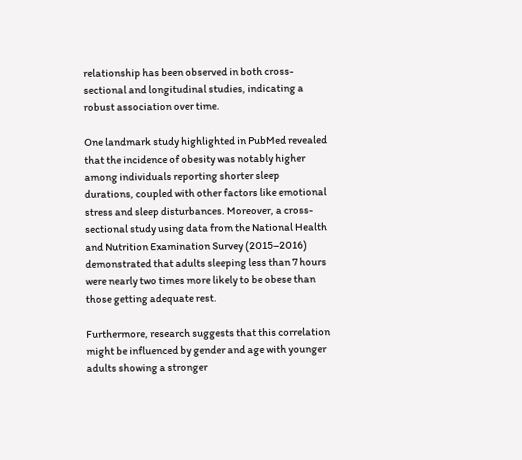relationship has been observed in both cross-sectional and longitudinal studies, indicating a robust association over time.

One landmark study highlighted in PubMed revealed that the incidence of obesity was notably higher among individuals reporting shorter sleep durations, coupled with other factors like emotional stress and sleep disturbances. Moreover, a cross-sectional study using data from the National Health and Nutrition Examination Survey (2015–2016) demonstrated that adults sleeping less than 7 hours were nearly two times more likely to be obese than those getting adequate rest.

Furthermore, research suggests that this correlation might be influenced by gender and age with younger adults showing a stronger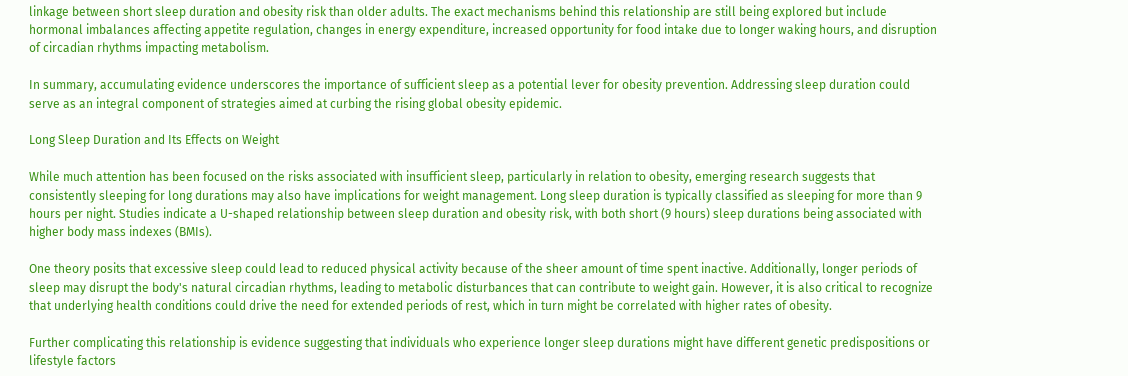linkage between short sleep duration and obesity risk than older adults. The exact mechanisms behind this relationship are still being explored but include hormonal imbalances affecting appetite regulation, changes in energy expenditure, increased opportunity for food intake due to longer waking hours, and disruption of circadian rhythms impacting metabolism.

In summary, accumulating evidence underscores the importance of sufficient sleep as a potential lever for obesity prevention. Addressing sleep duration could serve as an integral component of strategies aimed at curbing the rising global obesity epidemic.

Long Sleep Duration and Its Effects on Weight

While much attention has been focused on the risks associated with insufficient sleep, particularly in relation to obesity, emerging research suggests that consistently sleeping for long durations may also have implications for weight management. Long sleep duration is typically classified as sleeping for more than 9 hours per night. Studies indicate a U-shaped relationship between sleep duration and obesity risk, with both short (9 hours) sleep durations being associated with higher body mass indexes (BMIs).

One theory posits that excessive sleep could lead to reduced physical activity because of the sheer amount of time spent inactive. Additionally, longer periods of sleep may disrupt the body's natural circadian rhythms, leading to metabolic disturbances that can contribute to weight gain. However, it is also critical to recognize that underlying health conditions could drive the need for extended periods of rest, which in turn might be correlated with higher rates of obesity.

Further complicating this relationship is evidence suggesting that individuals who experience longer sleep durations might have different genetic predispositions or lifestyle factors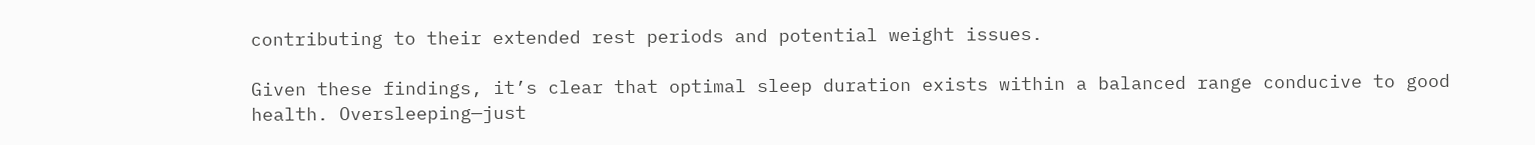contributing to their extended rest periods and potential weight issues.

Given these findings, it’s clear that optimal sleep duration exists within a balanced range conducive to good health. Oversleeping—just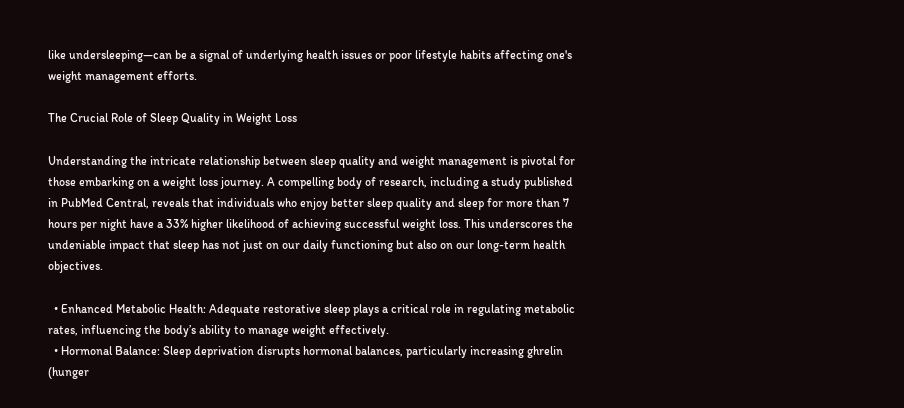like undersleeping—can be a signal of underlying health issues or poor lifestyle habits affecting one's weight management efforts.

The Crucial Role of Sleep Quality in Weight Loss

Understanding the intricate relationship between sleep quality and weight management is pivotal for those embarking on a weight loss journey. A compelling body of research, including a study published in PubMed Central, reveals that individuals who enjoy better sleep quality and sleep for more than 7 hours per night have a 33% higher likelihood of achieving successful weight loss. This underscores the undeniable impact that sleep has not just on our daily functioning but also on our long-term health objectives.

  • Enhanced Metabolic Health: Adequate restorative sleep plays a critical role in regulating metabolic rates, influencing the body’s ability to manage weight effectively.
  • Hormonal Balance: Sleep deprivation disrupts hormonal balances, particularly increasing ghrelin (hunger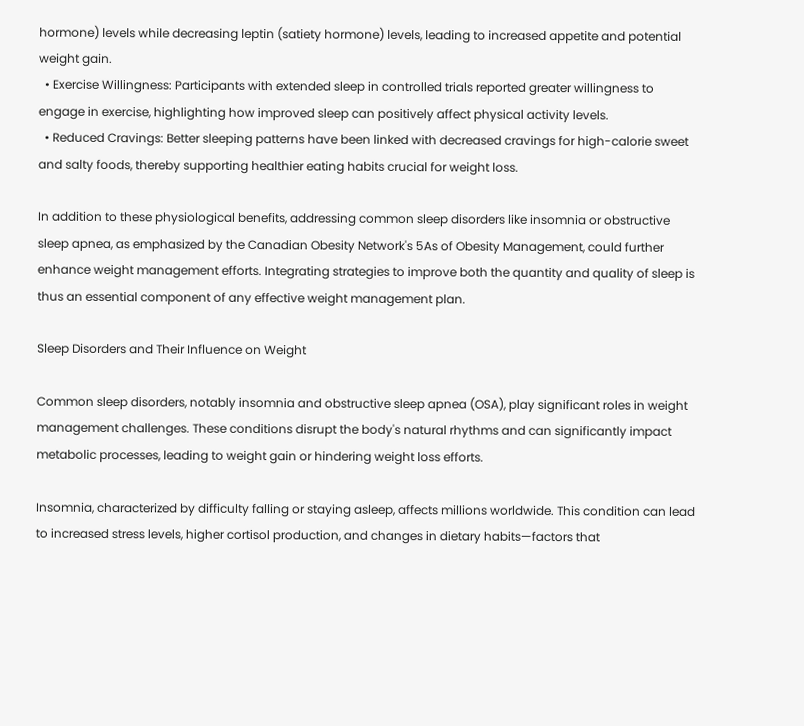hormone) levels while decreasing leptin (satiety hormone) levels, leading to increased appetite and potential weight gain.
  • Exercise Willingness: Participants with extended sleep in controlled trials reported greater willingness to engage in exercise, highlighting how improved sleep can positively affect physical activity levels.
  • Reduced Cravings: Better sleeping patterns have been linked with decreased cravings for high-calorie sweet and salty foods, thereby supporting healthier eating habits crucial for weight loss.

In addition to these physiological benefits, addressing common sleep disorders like insomnia or obstructive sleep apnea, as emphasized by the Canadian Obesity Network's 5As of Obesity Management, could further enhance weight management efforts. Integrating strategies to improve both the quantity and quality of sleep is thus an essential component of any effective weight management plan.

Sleep Disorders and Their Influence on Weight

Common sleep disorders, notably insomnia and obstructive sleep apnea (OSA), play significant roles in weight management challenges. These conditions disrupt the body's natural rhythms and can significantly impact metabolic processes, leading to weight gain or hindering weight loss efforts.

Insomnia, characterized by difficulty falling or staying asleep, affects millions worldwide. This condition can lead to increased stress levels, higher cortisol production, and changes in dietary habits—factors that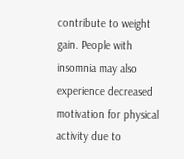contribute to weight gain. People with insomnia may also experience decreased motivation for physical activity due to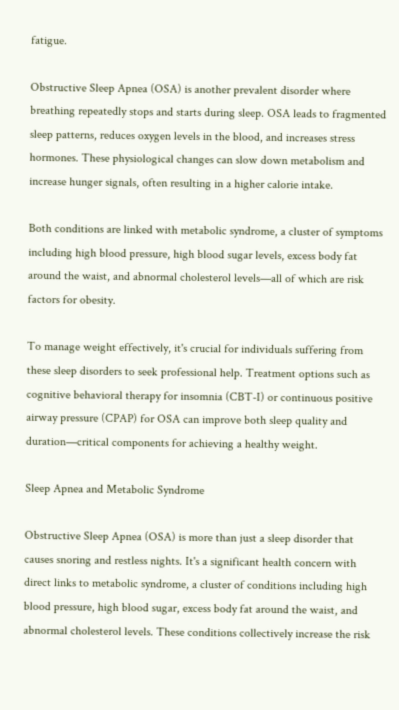fatigue.

Obstructive Sleep Apnea (OSA) is another prevalent disorder where breathing repeatedly stops and starts during sleep. OSA leads to fragmented sleep patterns, reduces oxygen levels in the blood, and increases stress hormones. These physiological changes can slow down metabolism and increase hunger signals, often resulting in a higher calorie intake.

Both conditions are linked with metabolic syndrome, a cluster of symptoms including high blood pressure, high blood sugar levels, excess body fat around the waist, and abnormal cholesterol levels—all of which are risk factors for obesity.

To manage weight effectively, it's crucial for individuals suffering from these sleep disorders to seek professional help. Treatment options such as cognitive behavioral therapy for insomnia (CBT-I) or continuous positive airway pressure (CPAP) for OSA can improve both sleep quality and duration—critical components for achieving a healthy weight.

Sleep Apnea and Metabolic Syndrome

Obstructive Sleep Apnea (OSA) is more than just a sleep disorder that causes snoring and restless nights. It's a significant health concern with direct links to metabolic syndrome, a cluster of conditions including high blood pressure, high blood sugar, excess body fat around the waist, and abnormal cholesterol levels. These conditions collectively increase the risk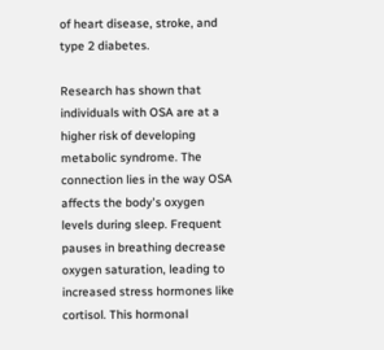of heart disease, stroke, and type 2 diabetes.

Research has shown that individuals with OSA are at a higher risk of developing metabolic syndrome. The connection lies in the way OSA affects the body's oxygen levels during sleep. Frequent pauses in breathing decrease oxygen saturation, leading to increased stress hormones like cortisol. This hormonal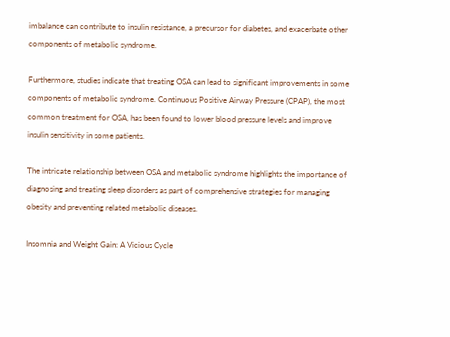imbalance can contribute to insulin resistance, a precursor for diabetes, and exacerbate other components of metabolic syndrome.

Furthermore, studies indicate that treating OSA can lead to significant improvements in some components of metabolic syndrome. Continuous Positive Airway Pressure (CPAP), the most common treatment for OSA, has been found to lower blood pressure levels and improve insulin sensitivity in some patients.

The intricate relationship between OSA and metabolic syndrome highlights the importance of diagnosing and treating sleep disorders as part of comprehensive strategies for managing obesity and preventing related metabolic diseases.

Insomnia and Weight Gain: A Vicious Cycle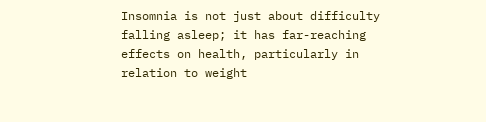Insomnia is not just about difficulty falling asleep; it has far-reaching effects on health, particularly in relation to weight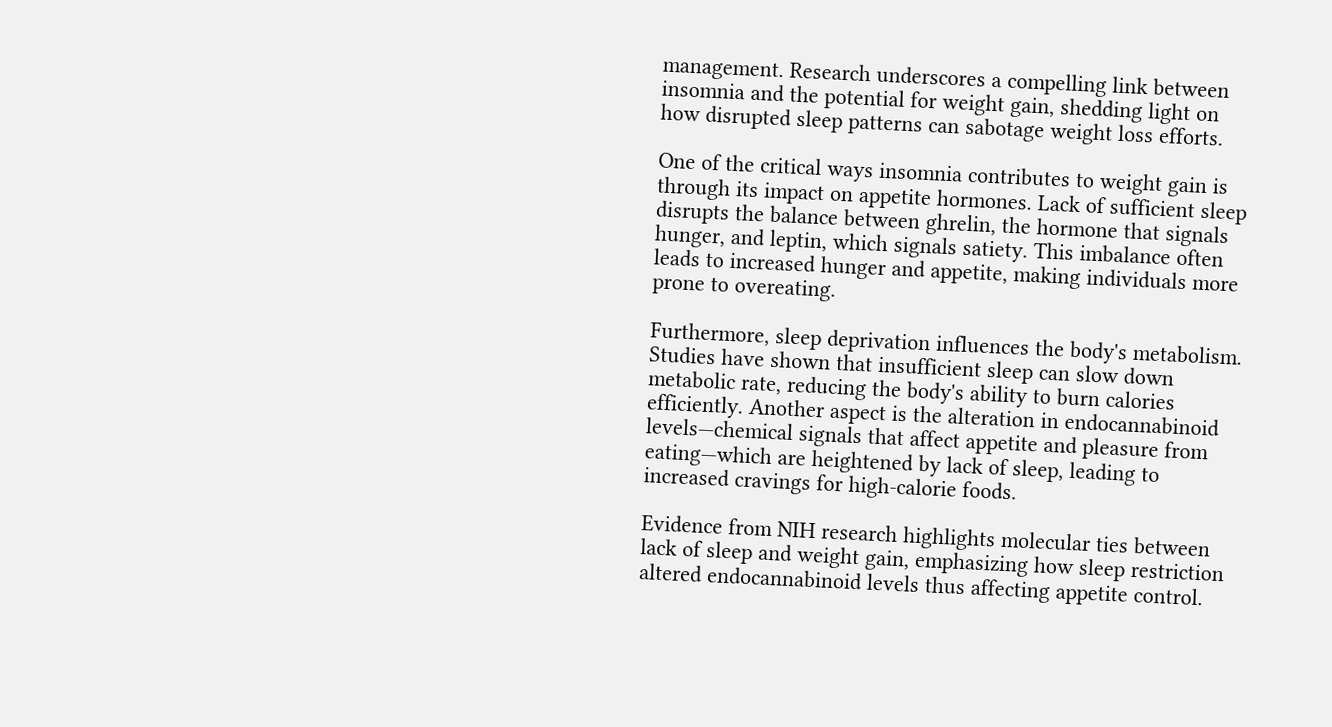management. Research underscores a compelling link between insomnia and the potential for weight gain, shedding light on how disrupted sleep patterns can sabotage weight loss efforts.

One of the critical ways insomnia contributes to weight gain is through its impact on appetite hormones. Lack of sufficient sleep disrupts the balance between ghrelin, the hormone that signals hunger, and leptin, which signals satiety. This imbalance often leads to increased hunger and appetite, making individuals more prone to overeating.

Furthermore, sleep deprivation influences the body's metabolism. Studies have shown that insufficient sleep can slow down metabolic rate, reducing the body's ability to burn calories efficiently. Another aspect is the alteration in endocannabinoid levels—chemical signals that affect appetite and pleasure from eating—which are heightened by lack of sleep, leading to increased cravings for high-calorie foods.

Evidence from NIH research highlights molecular ties between lack of sleep and weight gain, emphasizing how sleep restriction altered endocannabinoid levels thus affecting appetite control.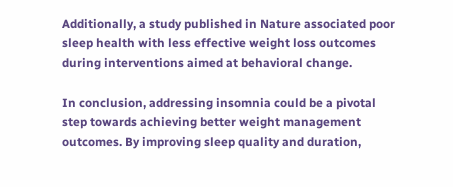Additionally, a study published in Nature associated poor sleep health with less effective weight loss outcomes during interventions aimed at behavioral change.

In conclusion, addressing insomnia could be a pivotal step towards achieving better weight management outcomes. By improving sleep quality and duration,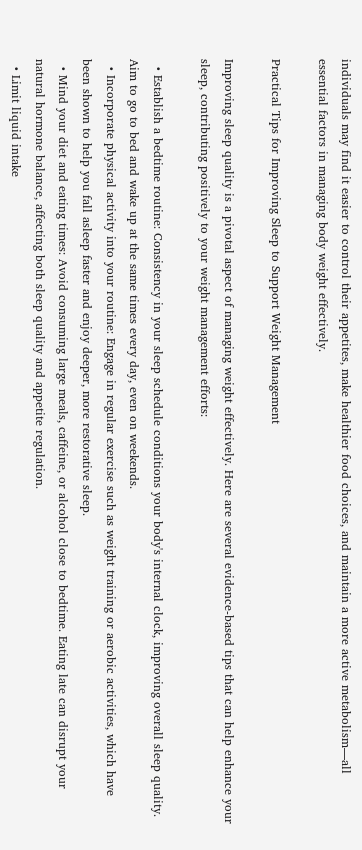individuals may find it easier to control their appetites, make healthier food choices, and maintain a more active metabolism—all essential factors in managing body weight effectively.

Practical Tips for Improving Sleep to Support Weight Management

Improving sleep quality is a pivotal aspect of managing weight effectively. Here are several evidence-based tips that can help enhance your sleep, contributing positively to your weight management efforts:

  • Establish a bedtime routine: Consistency in your sleep schedule conditions your body's internal clock, improving overall sleep quality. Aim to go to bed and wake up at the same times every day, even on weekends.
  • Incorporate physical activity into your routine: Engage in regular exercise such as weight training or aerobic activities, which have been shown to help you fall asleep faster and enjoy deeper, more restorative sleep.
  • Mind your diet and eating times: Avoid consuming large meals, caffeine, or alcohol close to bedtime. Eating late can disrupt your natural hormone balance, affecting both sleep quality and appetite regulation.
  • Limit liquid intake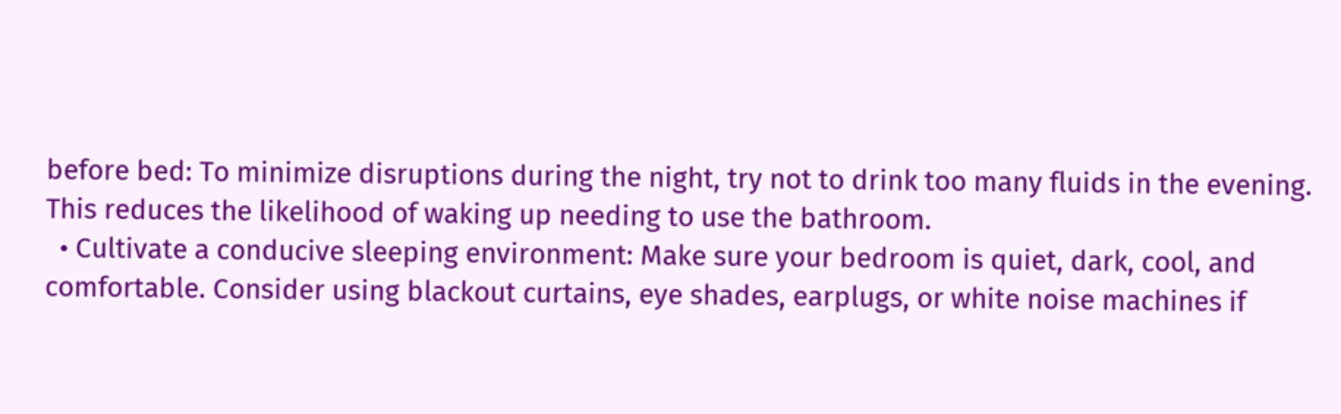before bed: To minimize disruptions during the night, try not to drink too many fluids in the evening. This reduces the likelihood of waking up needing to use the bathroom.
  • Cultivate a conducive sleeping environment: Make sure your bedroom is quiet, dark, cool, and comfortable. Consider using blackout curtains, eye shades, earplugs, or white noise machines if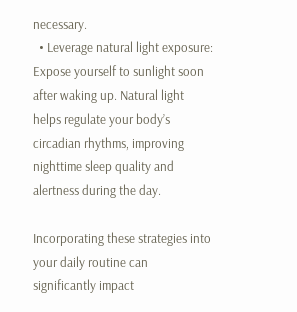necessary.
  • Leverage natural light exposure: Expose yourself to sunlight soon after waking up. Natural light helps regulate your body’s circadian rhythms, improving nighttime sleep quality and alertness during the day.

Incorporating these strategies into your daily routine can significantly impact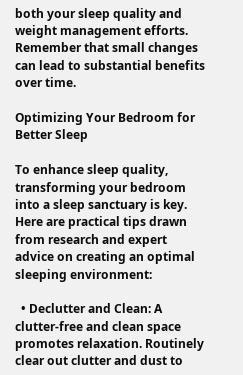both your sleep quality and weight management efforts. Remember that small changes can lead to substantial benefits over time.

Optimizing Your Bedroom for Better Sleep

To enhance sleep quality, transforming your bedroom into a sleep sanctuary is key. Here are practical tips drawn from research and expert advice on creating an optimal sleeping environment:

  • Declutter and Clean: A clutter-free and clean space promotes relaxation. Routinely clear out clutter and dust to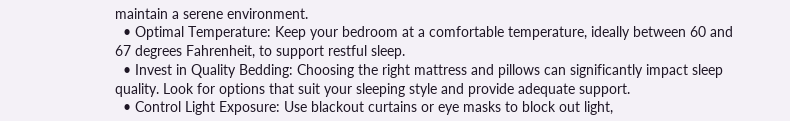maintain a serene environment.
  • Optimal Temperature: Keep your bedroom at a comfortable temperature, ideally between 60 and 67 degrees Fahrenheit, to support restful sleep.
  • Invest in Quality Bedding: Choosing the right mattress and pillows can significantly impact sleep quality. Look for options that suit your sleeping style and provide adequate support.
  • Control Light Exposure: Use blackout curtains or eye masks to block out light,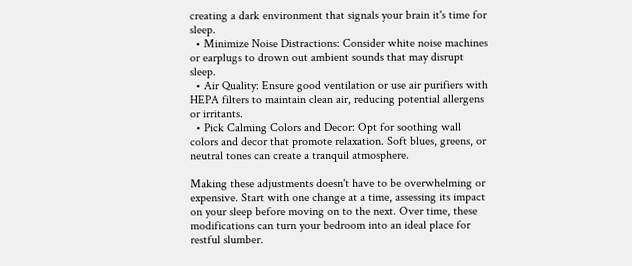creating a dark environment that signals your brain it's time for sleep.
  • Minimize Noise Distractions: Consider white noise machines or earplugs to drown out ambient sounds that may disrupt sleep.
  • Air Quality: Ensure good ventilation or use air purifiers with HEPA filters to maintain clean air, reducing potential allergens or irritants.
  • Pick Calming Colors and Decor: Opt for soothing wall colors and decor that promote relaxation. Soft blues, greens, or neutral tones can create a tranquil atmosphere.

Making these adjustments doesn't have to be overwhelming or expensive. Start with one change at a time, assessing its impact on your sleep before moving on to the next. Over time, these modifications can turn your bedroom into an ideal place for restful slumber.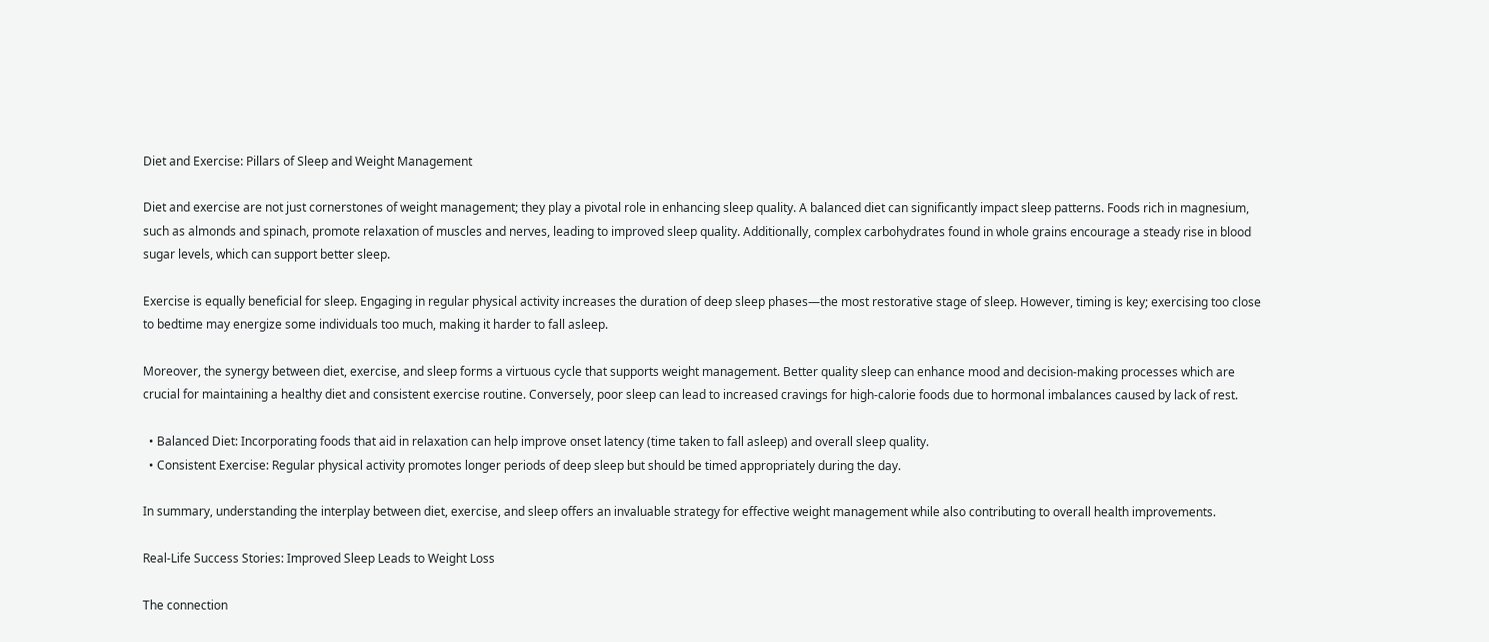Diet and Exercise: Pillars of Sleep and Weight Management

Diet and exercise are not just cornerstones of weight management; they play a pivotal role in enhancing sleep quality. A balanced diet can significantly impact sleep patterns. Foods rich in magnesium, such as almonds and spinach, promote relaxation of muscles and nerves, leading to improved sleep quality. Additionally, complex carbohydrates found in whole grains encourage a steady rise in blood sugar levels, which can support better sleep.

Exercise is equally beneficial for sleep. Engaging in regular physical activity increases the duration of deep sleep phases—the most restorative stage of sleep. However, timing is key; exercising too close to bedtime may energize some individuals too much, making it harder to fall asleep.

Moreover, the synergy between diet, exercise, and sleep forms a virtuous cycle that supports weight management. Better quality sleep can enhance mood and decision-making processes which are crucial for maintaining a healthy diet and consistent exercise routine. Conversely, poor sleep can lead to increased cravings for high-calorie foods due to hormonal imbalances caused by lack of rest.

  • Balanced Diet: Incorporating foods that aid in relaxation can help improve onset latency (time taken to fall asleep) and overall sleep quality.
  • Consistent Exercise: Regular physical activity promotes longer periods of deep sleep but should be timed appropriately during the day.

In summary, understanding the interplay between diet, exercise, and sleep offers an invaluable strategy for effective weight management while also contributing to overall health improvements.

Real-Life Success Stories: Improved Sleep Leads to Weight Loss

The connection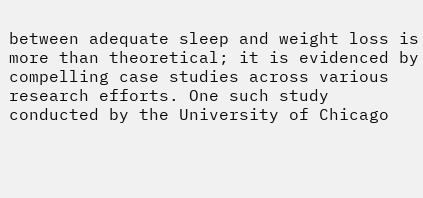between adequate sleep and weight loss is more than theoretical; it is evidenced by compelling case studies across various research efforts. One such study conducted by the University of Chicago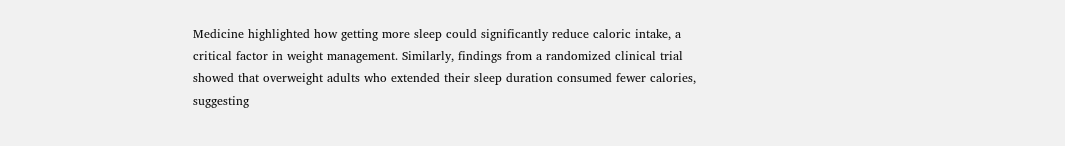Medicine highlighted how getting more sleep could significantly reduce caloric intake, a critical factor in weight management. Similarly, findings from a randomized clinical trial showed that overweight adults who extended their sleep duration consumed fewer calories, suggesting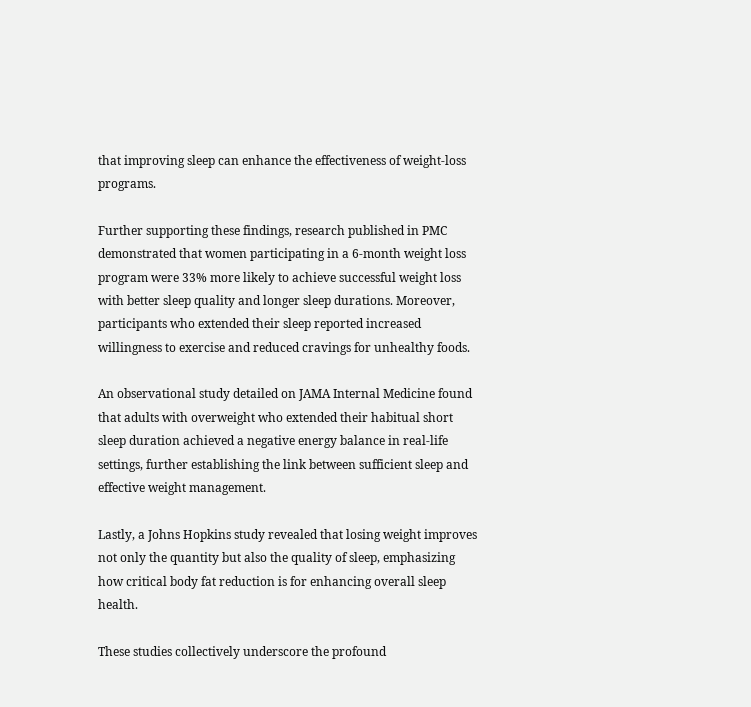that improving sleep can enhance the effectiveness of weight-loss programs.

Further supporting these findings, research published in PMC demonstrated that women participating in a 6-month weight loss program were 33% more likely to achieve successful weight loss with better sleep quality and longer sleep durations. Moreover, participants who extended their sleep reported increased willingness to exercise and reduced cravings for unhealthy foods.

An observational study detailed on JAMA Internal Medicine found that adults with overweight who extended their habitual short sleep duration achieved a negative energy balance in real-life settings, further establishing the link between sufficient sleep and effective weight management.

Lastly, a Johns Hopkins study revealed that losing weight improves not only the quantity but also the quality of sleep, emphasizing how critical body fat reduction is for enhancing overall sleep health.

These studies collectively underscore the profound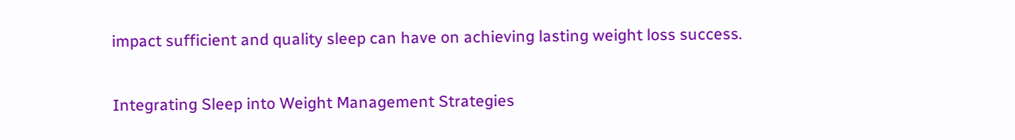impact sufficient and quality sleep can have on achieving lasting weight loss success.

Integrating Sleep into Weight Management Strategies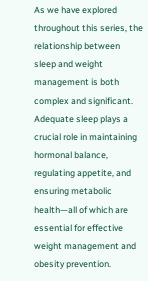As we have explored throughout this series, the relationship between sleep and weight management is both complex and significant. Adequate sleep plays a crucial role in maintaining hormonal balance, regulating appetite, and ensuring metabolic health—all of which are essential for effective weight management and obesity prevention.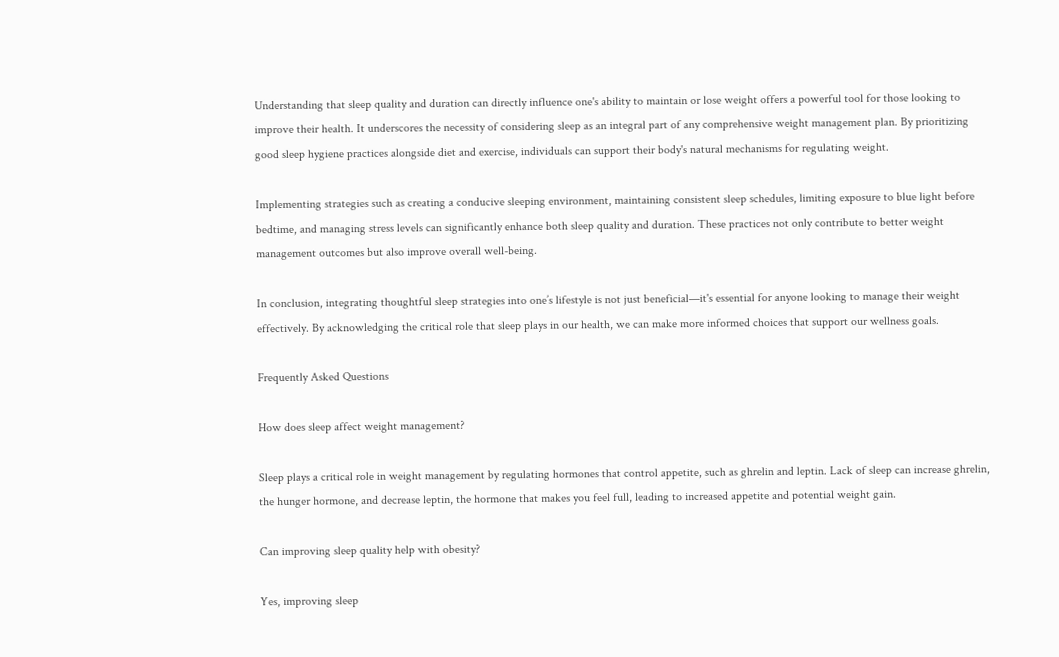Understanding that sleep quality and duration can directly influence one's ability to maintain or lose weight offers a powerful tool for those looking to improve their health. It underscores the necessity of considering sleep as an integral part of any comprehensive weight management plan. By prioritizing good sleep hygiene practices alongside diet and exercise, individuals can support their body's natural mechanisms for regulating weight.

Implementing strategies such as creating a conducive sleeping environment, maintaining consistent sleep schedules, limiting exposure to blue light before bedtime, and managing stress levels can significantly enhance both sleep quality and duration. These practices not only contribute to better weight management outcomes but also improve overall well-being.

In conclusion, integrating thoughtful sleep strategies into one’s lifestyle is not just beneficial—it's essential for anyone looking to manage their weight effectively. By acknowledging the critical role that sleep plays in our health, we can make more informed choices that support our wellness goals.

Frequently Asked Questions

How does sleep affect weight management?

Sleep plays a critical role in weight management by regulating hormones that control appetite, such as ghrelin and leptin. Lack of sleep can increase ghrelin, the hunger hormone, and decrease leptin, the hormone that makes you feel full, leading to increased appetite and potential weight gain.

Can improving sleep quality help with obesity?

Yes, improving sleep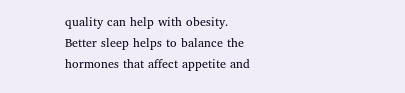quality can help with obesity. Better sleep helps to balance the hormones that affect appetite and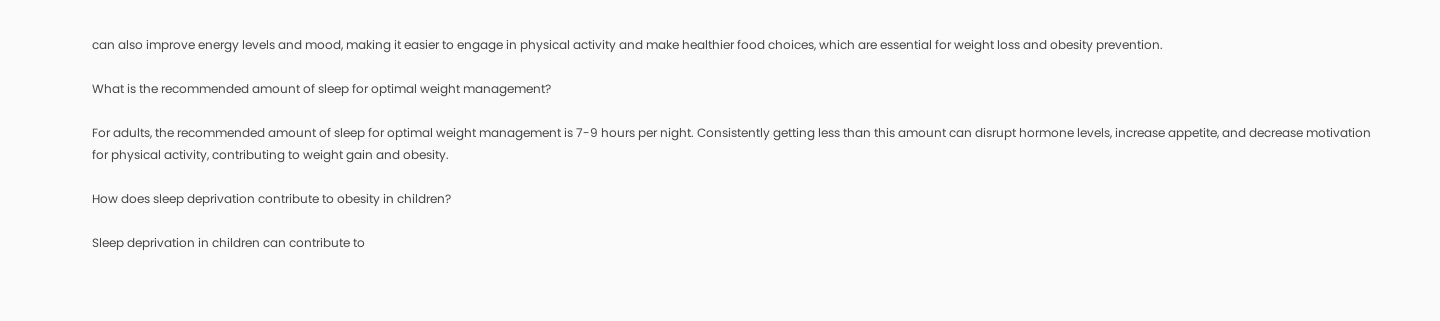can also improve energy levels and mood, making it easier to engage in physical activity and make healthier food choices, which are essential for weight loss and obesity prevention.

What is the recommended amount of sleep for optimal weight management?

For adults, the recommended amount of sleep for optimal weight management is 7-9 hours per night. Consistently getting less than this amount can disrupt hormone levels, increase appetite, and decrease motivation for physical activity, contributing to weight gain and obesity.

How does sleep deprivation contribute to obesity in children?

Sleep deprivation in children can contribute to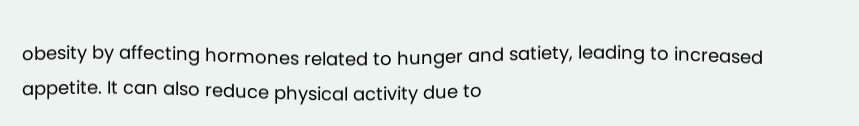obesity by affecting hormones related to hunger and satiety, leading to increased appetite. It can also reduce physical activity due to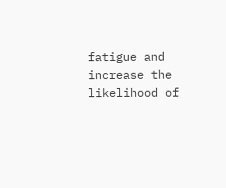fatigue and increase the likelihood of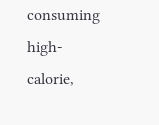consuming high-calorie,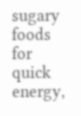sugary foods for quick energy,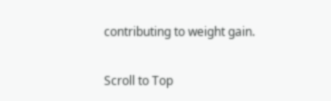contributing to weight gain.

Scroll to Top